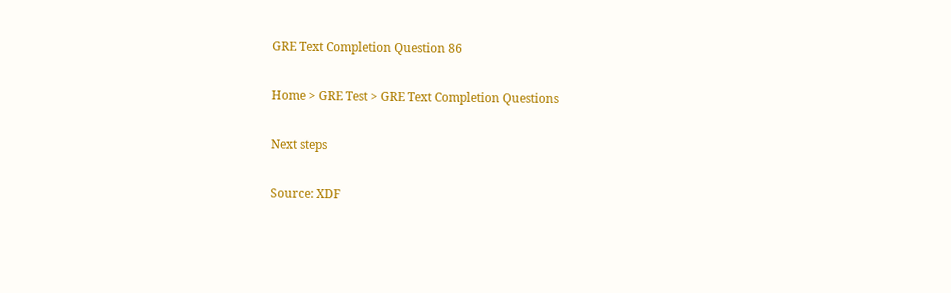GRE Text Completion Question 86

Home > GRE Test > GRE Text Completion Questions

Next steps

Source: XDF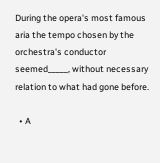During the opera's most famous aria the tempo chosen by the orchestra's conductor seemed_____, without necessary relation to what had gone before.

  • A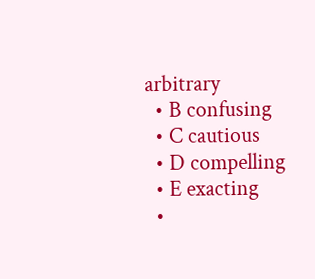arbitrary
  • B confusing
  • C cautious
  • D compelling
  • E exacting
  •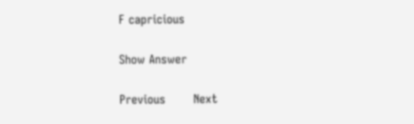F capricious

Show Answer

Previous       Next